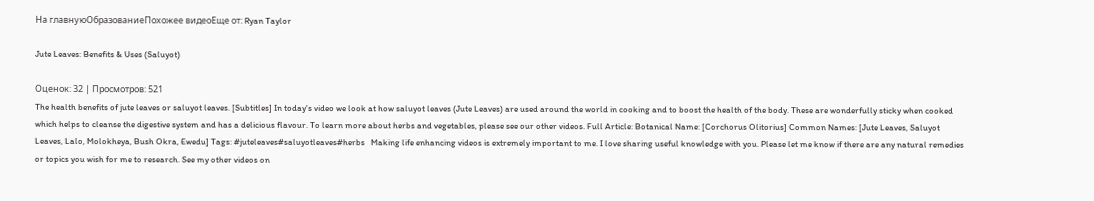На главнуюОбразованиеПохожее видеоЕще от: Ryan Taylor

Jute Leaves: Benefits & Uses (Saluyot)

Оценок: 32 | Просмотров: 521
The health benefits of jute leaves or saluyot leaves. [Subtitles] In today's video we look at how saluyot leaves (Jute Leaves) are used around the world in cooking and to boost the health of the body. These are wonderfully sticky when cooked which helps to cleanse the digestive system and has a delicious flavour. To learn more about herbs and vegetables, please see our other videos. Full Article: Botanical Name: [Corchorus Olitorius] Common Names: [Jute Leaves, Saluyot Leaves, Lalo, Molokheya, Bush Okra, Ewedu] Tags: #juteleaves#saluyotleaves#herbs   Making life enhancing videos is extremely important to me. I love sharing useful knowledge with you. Please let me know if there are any natural remedies or topics you wish for me to research. See my other videos on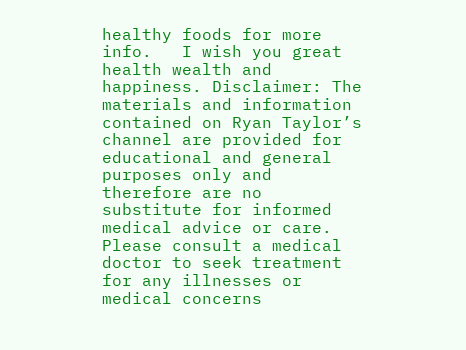healthy foods for more info.   I wish you great health wealth and happiness. Disclaimer: The materials and information contained on Ryan Taylor’s channel are provided for educational and general purposes only and therefore are no substitute for informed medical advice or care. Please consult a medical doctor to seek treatment for any illnesses or medical concerns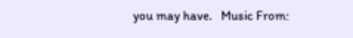you may have.   Music From: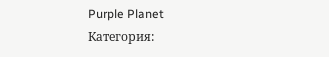Purple Planet
Категория: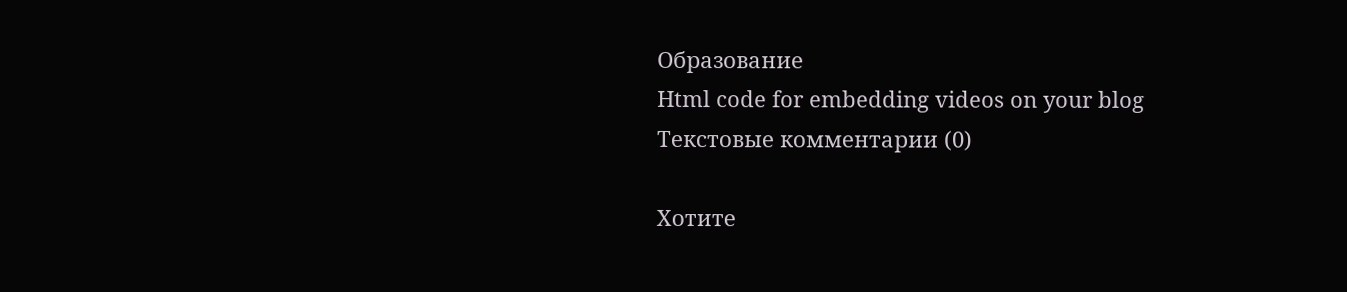Образование
Html code for embedding videos on your blog
Текстовые комментарии (0)

Хотите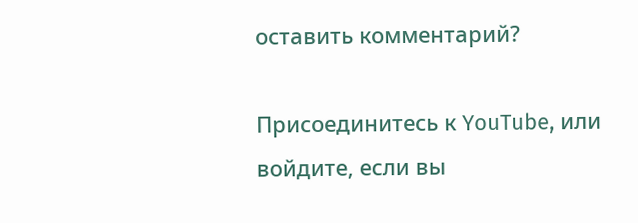оставить комментарий?

Присоединитесь к YouTube, или войдите, если вы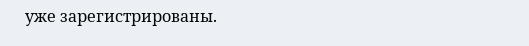уже зарегистрированы.